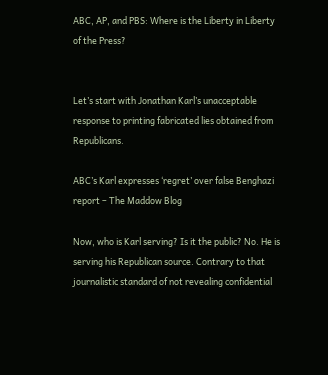ABC, AP, and PBS: Where is the Liberty in Liberty of the Press?


Let’s start with Jonathan Karl’s unacceptable response to printing fabricated lies obtained from Republicans.

ABC’s Karl expresses ‘regret’ over false Benghazi report – The Maddow Blog

Now, who is Karl serving? Is it the public? No. He is serving his Republican source. Contrary to that journalistic standard of not revealing confidential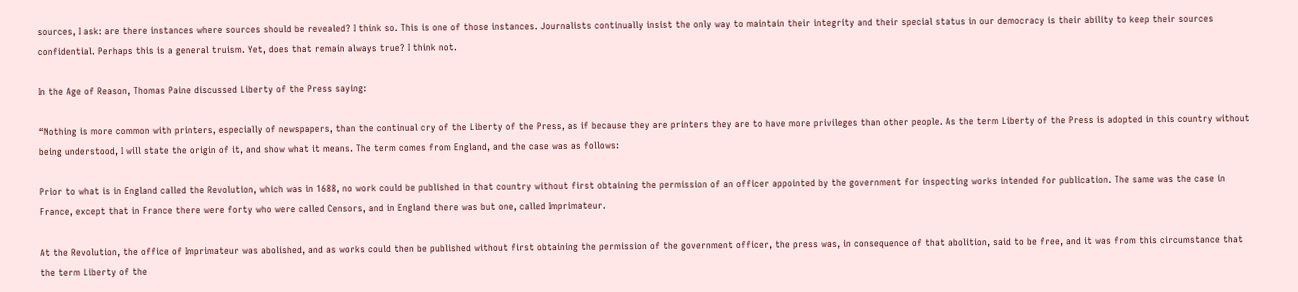sources, I ask: are there instances where sources should be revealed? I think so. This is one of those instances. Journalists continually insist the only way to maintain their integrity and their special status in our democracy is their ability to keep their sources confidential. Perhaps this is a general truism. Yet, does that remain always true? I think not.

In the Age of Reason, Thomas Paine discussed Liberty of the Press saying:

“Nothing is more common with printers, especially of newspapers, than the continual cry of the Liberty of the Press, as if because they are printers they are to have more privileges than other people. As the term Liberty of the Press is adopted in this country without being understood, I will state the origin of it, and show what it means. The term comes from England, and the case was as follows:

Prior to what is in England called the Revolution, which was in 1688, no work could be published in that country without first obtaining the permission of an officer appointed by the government for inspecting works intended for publication. The same was the case in France, except that in France there were forty who were called Censors, and in England there was but one, called Imprimateur.

At the Revolution, the office of Imprimateur was abolished, and as works could then be published without first obtaining the permission of the government officer, the press was, in consequence of that abolition, said to be free, and it was from this circumstance that the term Liberty of the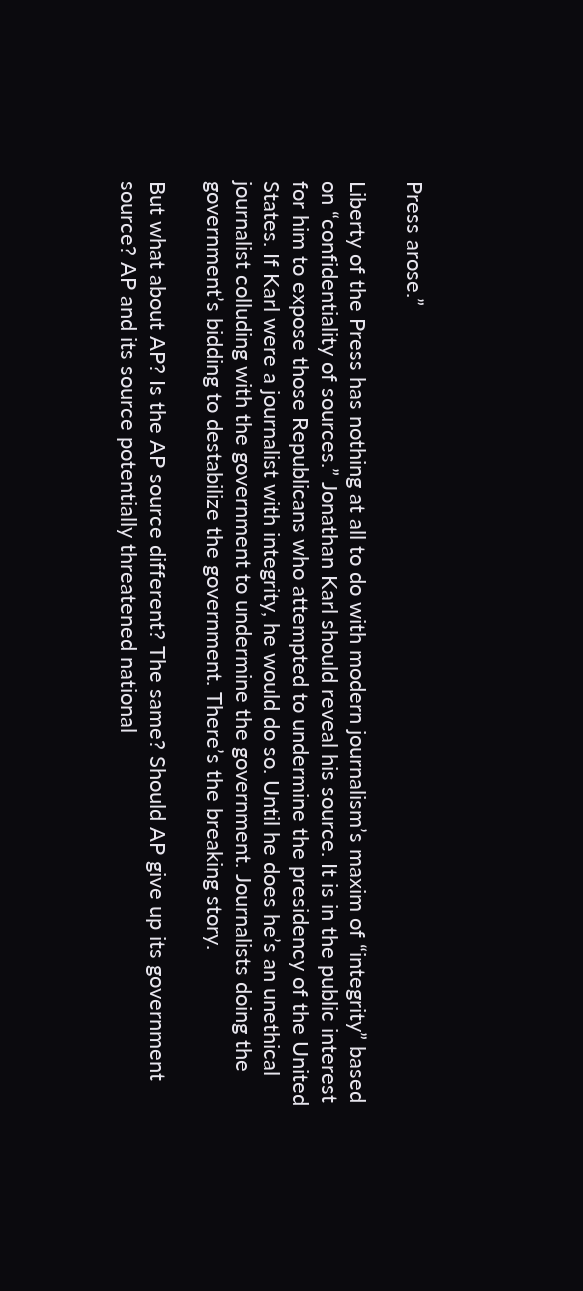Press arose.”

Liberty of the Press has nothing at all to do with modern journalism’s maxim of “integrity” based on “confidentiality of sources.” Jonathan Karl should reveal his source. It is in the public interest for him to expose those Republicans who attempted to undermine the presidency of the United States. If Karl were a journalist with integrity, he would do so. Until he does he’s an unethical journalist colluding with the government to undermine the government. Journalists doing the government’s bidding to destabilize the government. There’s the breaking story.

But what about AP? Is the AP source different? The same? Should AP give up its government source? AP and its source potentially threatened national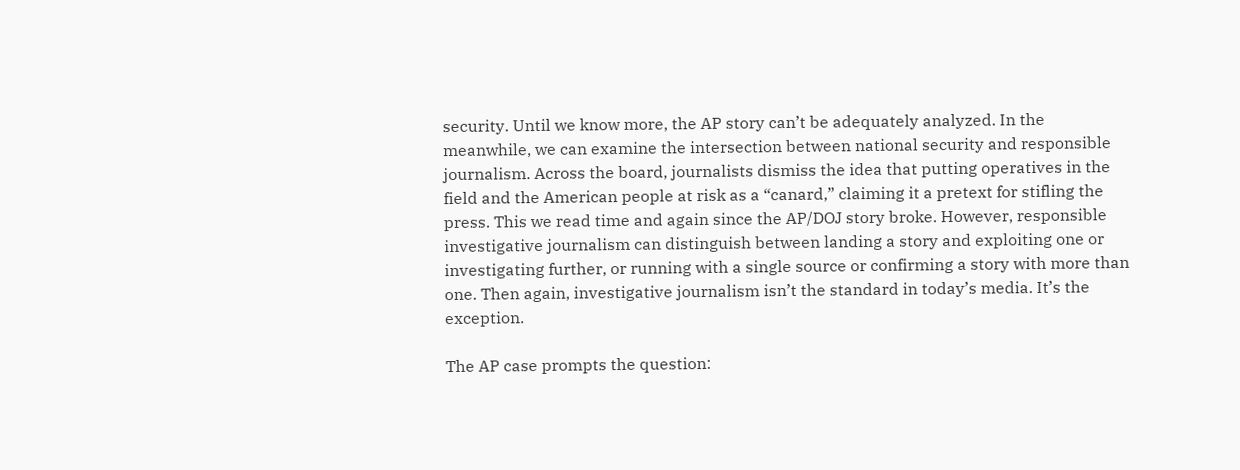security. Until we know more, the AP story can’t be adequately analyzed. In the meanwhile, we can examine the intersection between national security and responsible journalism. Across the board, journalists dismiss the idea that putting operatives in the field and the American people at risk as a “canard,” claiming it a pretext for stifling the press. This we read time and again since the AP/DOJ story broke. However, responsible investigative journalism can distinguish between landing a story and exploiting one or investigating further, or running with a single source or confirming a story with more than one. Then again, investigative journalism isn’t the standard in today’s media. It’s the exception.

The AP case prompts the question: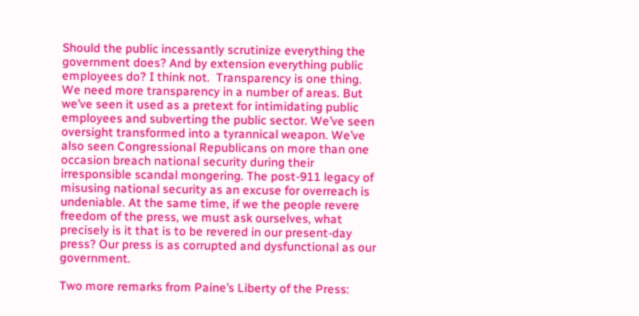Should the public incessantly scrutinize everything the government does? And by extension everything public employees do? I think not.  Transparency is one thing. We need more transparency in a number of areas. But we’ve seen it used as a pretext for intimidating public employees and subverting the public sector. We’ve seen oversight transformed into a tyrannical weapon. We’ve also seen Congressional Republicans on more than one occasion breach national security during their irresponsible scandal mongering. The post-911 legacy of misusing national security as an excuse for overreach is undeniable. At the same time, if we the people revere freedom of the press, we must ask ourselves, what precisely is it that is to be revered in our present-day press? Our press is as corrupted and dysfunctional as our government.

Two more remarks from Paine’s Liberty of the Press: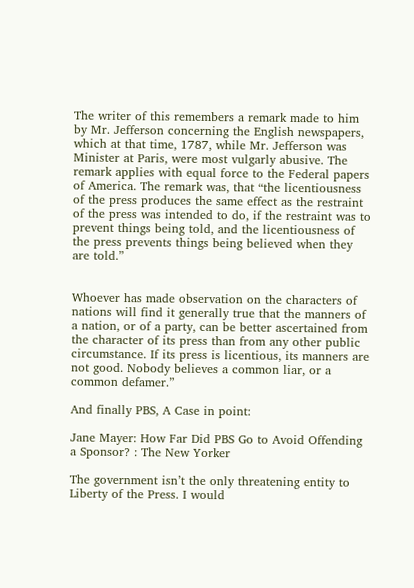The writer of this remembers a remark made to him by Mr. Jefferson concerning the English newspapers, which at that time, 1787, while Mr. Jefferson was Minister at Paris, were most vulgarly abusive. The remark applies with equal force to the Federal papers of America. The remark was, that “the licentiousness of the press produces the same effect as the restraint of the press was intended to do, if the restraint was to prevent things being told, and the licentiousness of the press prevents things being believed when they are told.”


Whoever has made observation on the characters of nations will find it generally true that the manners of a nation, or of a party, can be better ascertained from the character of its press than from any other public circumstance. If its press is licentious, its manners are not good. Nobody believes a common liar, or a common defamer.”

And finally PBS, A Case in point:

Jane Mayer: How Far Did PBS Go to Avoid Offending a Sponsor? : The New Yorker

The government isn’t the only threatening entity to Liberty of the Press. I would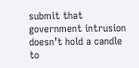submit that government intrusion doesn’t hold a candle to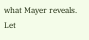what Mayer reveals. Let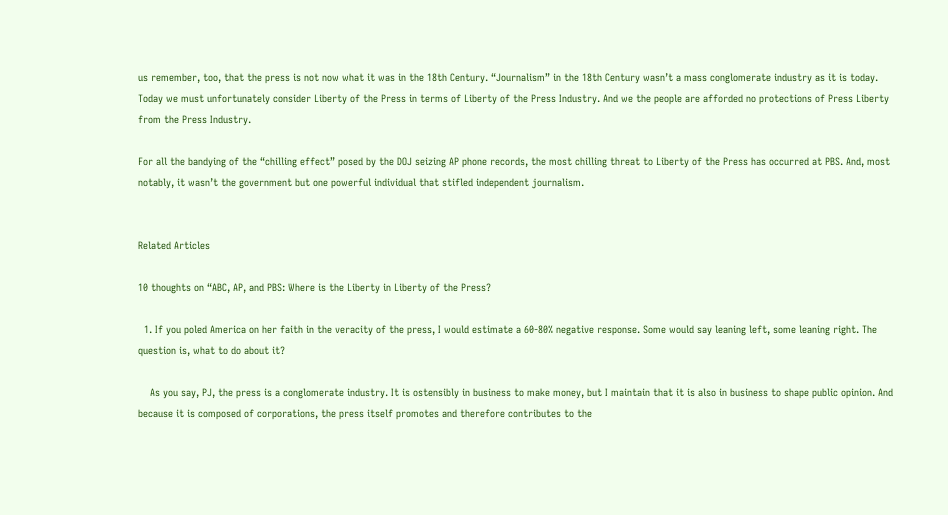us remember, too, that the press is not now what it was in the 18th Century. “Journalism” in the 18th Century wasn’t a mass conglomerate industry as it is today. Today we must unfortunately consider Liberty of the Press in terms of Liberty of the Press Industry. And we the people are afforded no protections of Press Liberty from the Press Industry.

For all the bandying of the “chilling effect” posed by the DOJ seizing AP phone records, the most chilling threat to Liberty of the Press has occurred at PBS. And, most notably, it wasn’t the government but one powerful individual that stifled independent journalism.


Related Articles

10 thoughts on “ABC, AP, and PBS: Where is the Liberty in Liberty of the Press?

  1. If you poled America on her faith in the veracity of the press, I would estimate a 60-80% negative response. Some would say leaning left, some leaning right. The question is, what to do about it?

    As you say, PJ, the press is a conglomerate industry. It is ostensibly in business to make money, but I maintain that it is also in business to shape public opinion. And because it is composed of corporations, the press itself promotes and therefore contributes to the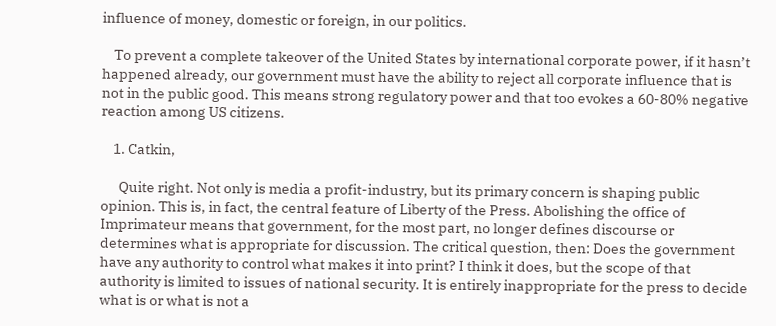influence of money, domestic or foreign, in our politics.

    To prevent a complete takeover of the United States by international corporate power, if it hasn’t happened already, our government must have the ability to reject all corporate influence that is not in the public good. This means strong regulatory power and that too evokes a 60-80% negative reaction among US citizens.

    1. Catkin,

      Quite right. Not only is media a profit-industry, but its primary concern is shaping public opinion. This is, in fact, the central feature of Liberty of the Press. Abolishing the office of Imprimateur means that government, for the most part, no longer defines discourse or determines what is appropriate for discussion. The critical question, then: Does the government have any authority to control what makes it into print? I think it does, but the scope of that authority is limited to issues of national security. It is entirely inappropriate for the press to decide what is or what is not a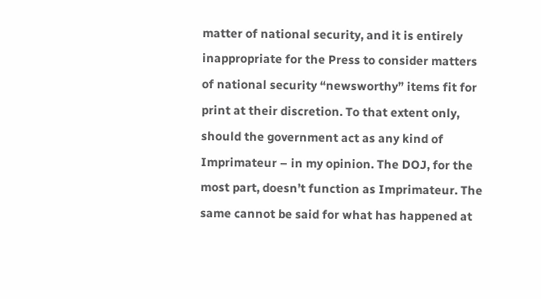matter of national security, and it is entirely inappropriate for the Press to consider matters of national security “newsworthy” items fit for print at their discretion. To that extent only, should the government act as any kind of Imprimateur – in my opinion. The DOJ, for the most part, doesn’t function as Imprimateur. The same cannot be said for what has happened at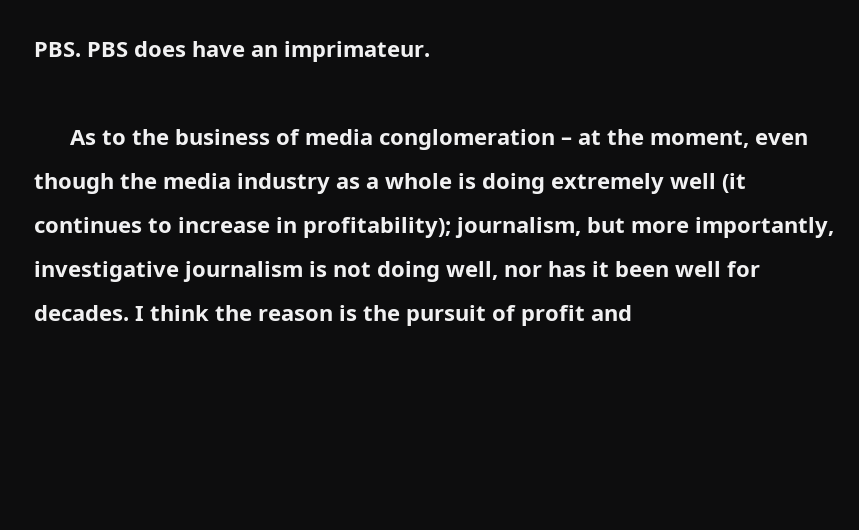PBS. PBS does have an imprimateur.

      As to the business of media conglomeration – at the moment, even though the media industry as a whole is doing extremely well (it continues to increase in profitability); journalism, but more importantly, investigative journalism is not doing well, nor has it been well for decades. I think the reason is the pursuit of profit and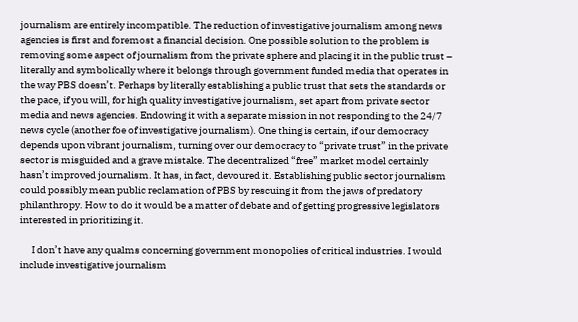journalism are entirely incompatible. The reduction of investigative journalism among news agencies is first and foremost a financial decision. One possible solution to the problem is removing some aspect of journalism from the private sphere and placing it in the public trust – literally and symbolically where it belongs through government funded media that operates in the way PBS doesn’t. Perhaps by literally establishing a public trust that sets the standards or the pace, if you will, for high quality investigative journalism, set apart from private sector media and news agencies. Endowing it with a separate mission in not responding to the 24/7 news cycle (another foe of investigative journalism). One thing is certain, if our democracy depends upon vibrant journalism, turning over our democracy to “private trust” in the private sector is misguided and a grave mistake. The decentralized “free” market model certainly hasn’t improved journalism. It has, in fact, devoured it. Establishing public sector journalism could possibly mean public reclamation of PBS by rescuing it from the jaws of predatory philanthropy. How to do it would be a matter of debate and of getting progressive legislators interested in prioritizing it.

      I don’t have any qualms concerning government monopolies of critical industries. I would include investigative journalism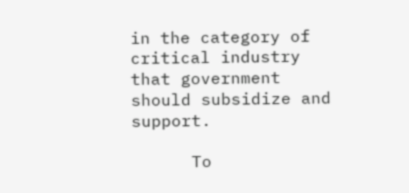in the category of critical industry that government should subsidize and support.

      To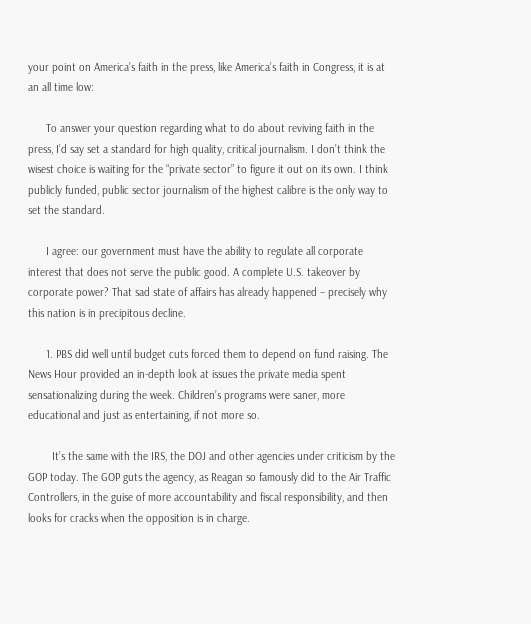your point on America’s faith in the press, like America’s faith in Congress, it is at an all time low:

      To answer your question regarding what to do about reviving faith in the press, I’d say set a standard for high quality, critical journalism. I don’t think the wisest choice is waiting for the “private sector” to figure it out on its own. I think publicly funded, public sector journalism of the highest calibre is the only way to set the standard.

      I agree: our government must have the ability to regulate all corporate interest that does not serve the public good. A complete U.S. takeover by corporate power? That sad state of affairs has already happened – precisely why this nation is in precipitous decline.

      1. PBS did well until budget cuts forced them to depend on fund raising. The News Hour provided an in-depth look at issues the private media spent sensationalizing during the week. Children’s programs were saner, more educational and just as entertaining, if not more so.

        It’s the same with the IRS, the DOJ and other agencies under criticism by the GOP today. The GOP guts the agency, as Reagan so famously did to the Air Traffic Controllers, in the guise of more accountability and fiscal responsibility, and then looks for cracks when the opposition is in charge.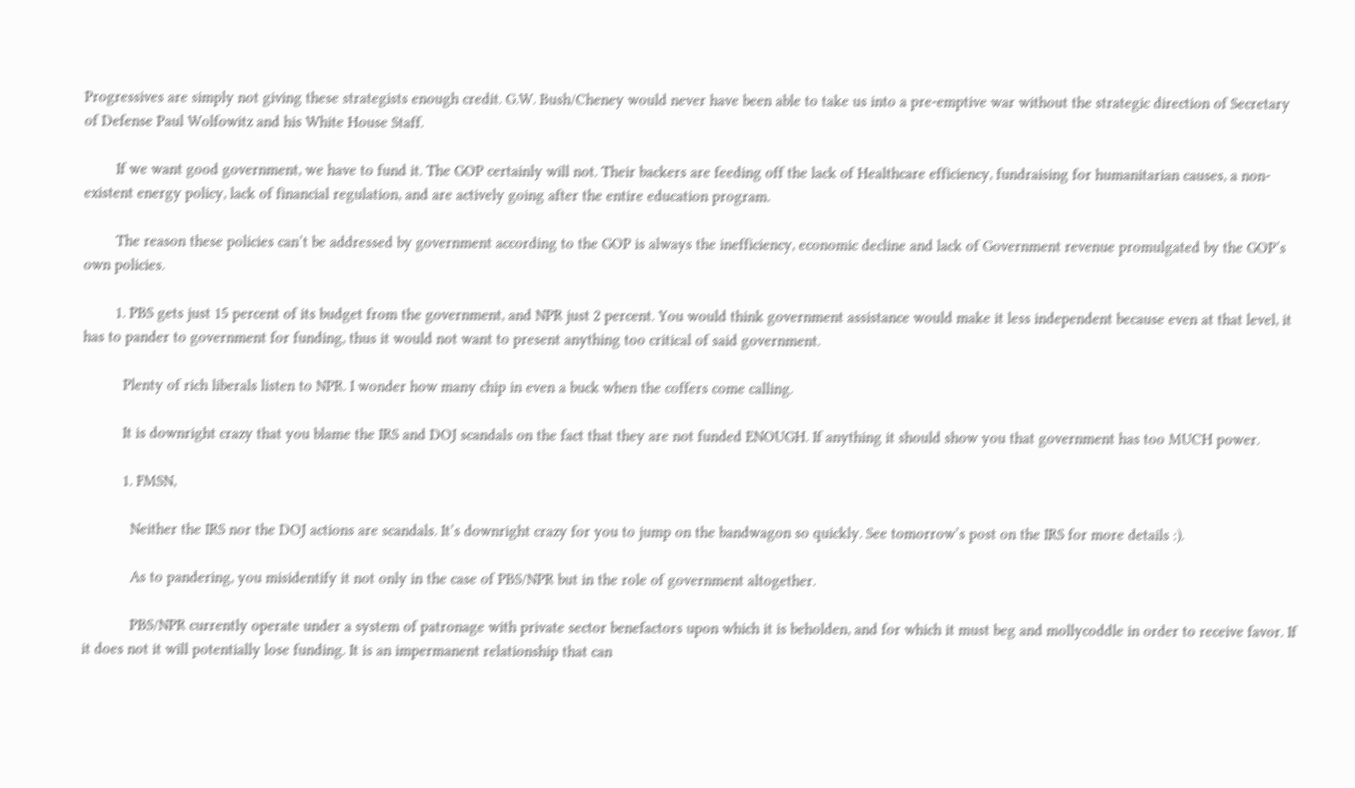Progressives are simply not giving these strategists enough credit. G.W. Bush/Cheney would never have been able to take us into a pre-emptive war without the strategic direction of Secretary of Defense Paul Wolfowitz and his White House Staff.

        If we want good government, we have to fund it. The GOP certainly will not. Their backers are feeding off the lack of Healthcare efficiency, fundraising for humanitarian causes, a non-existent energy policy, lack of financial regulation, and are actively going after the entire education program.

        The reason these policies can’t be addressed by government according to the GOP is always the inefficiency, economic decline and lack of Government revenue promulgated by the GOP’s own policies.

        1. PBS gets just 15 percent of its budget from the government, and NPR just 2 percent. You would think government assistance would make it less independent because even at that level, it has to pander to government for funding, thus it would not want to present anything too critical of said government.

          Plenty of rich liberals listen to NPR. I wonder how many chip in even a buck when the coffers come calling.

          It is downright crazy that you blame the IRS and DOJ scandals on the fact that they are not funded ENOUGH. If anything it should show you that government has too MUCH power.

          1. FMSN,

            Neither the IRS nor the DOJ actions are scandals. It’s downright crazy for you to jump on the bandwagon so quickly. See tomorrow’s post on the IRS for more details :).

            As to pandering, you misidentify it not only in the case of PBS/NPR but in the role of government altogether.

            PBS/NPR currently operate under a system of patronage with private sector benefactors upon which it is beholden, and for which it must beg and mollycoddle in order to receive favor. If it does not it will potentially lose funding. It is an impermanent relationship that can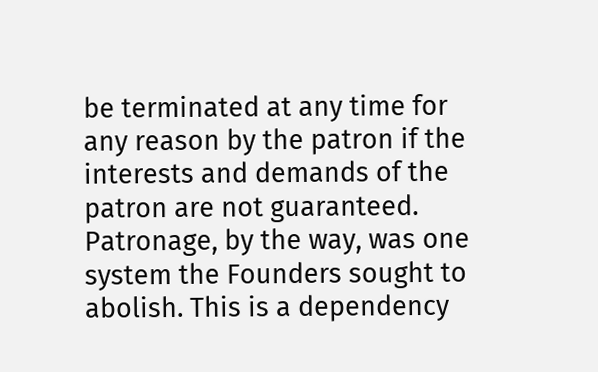be terminated at any time for any reason by the patron if the interests and demands of the patron are not guaranteed. Patronage, by the way, was one system the Founders sought to abolish. This is a dependency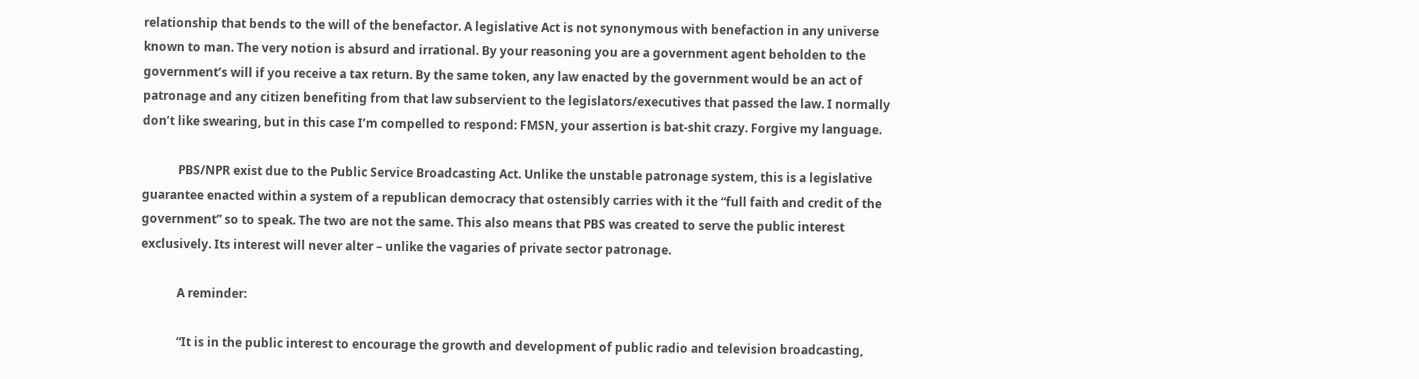relationship that bends to the will of the benefactor. A legislative Act is not synonymous with benefaction in any universe known to man. The very notion is absurd and irrational. By your reasoning you are a government agent beholden to the government’s will if you receive a tax return. By the same token, any law enacted by the government would be an act of patronage and any citizen benefiting from that law subservient to the legislators/executives that passed the law. I normally don’t like swearing, but in this case I’m compelled to respond: FMSN, your assertion is bat-shit crazy. Forgive my language.

            PBS/NPR exist due to the Public Service Broadcasting Act. Unlike the unstable patronage system, this is a legislative guarantee enacted within a system of a republican democracy that ostensibly carries with it the “full faith and credit of the government” so to speak. The two are not the same. This also means that PBS was created to serve the public interest exclusively. Its interest will never alter – unlike the vagaries of private sector patronage.

            A reminder:

            “It is in the public interest to encourage the growth and development of public radio and television broadcasting,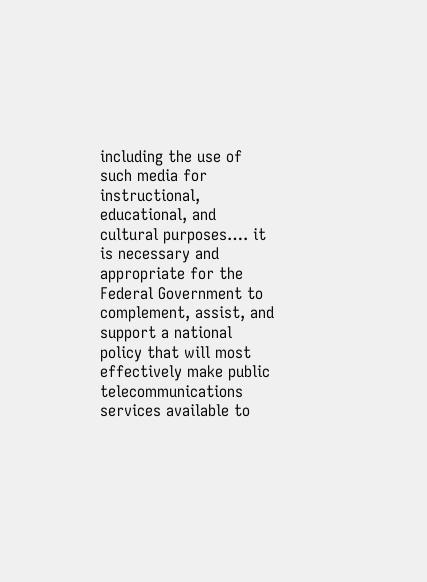including the use of such media for instructional, educational, and cultural purposes…. it is necessary and appropriate for the Federal Government to complement, assist, and support a national policy that will most effectively make public telecommunications services available to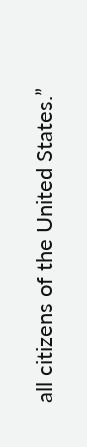all citizens of the United States.”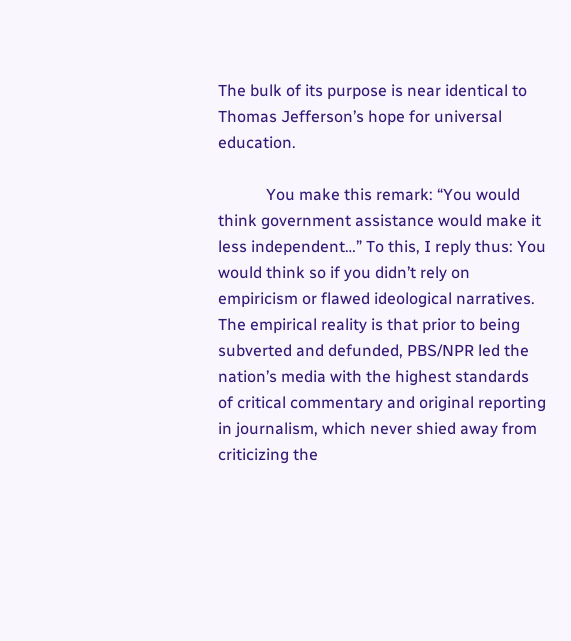The bulk of its purpose is near identical to Thomas Jefferson’s hope for universal education.

            You make this remark: “You would think government assistance would make it less independent…” To this, I reply thus: You would think so if you didn’t rely on empiricism or flawed ideological narratives. The empirical reality is that prior to being subverted and defunded, PBS/NPR led the nation’s media with the highest standards of critical commentary and original reporting in journalism, which never shied away from criticizing the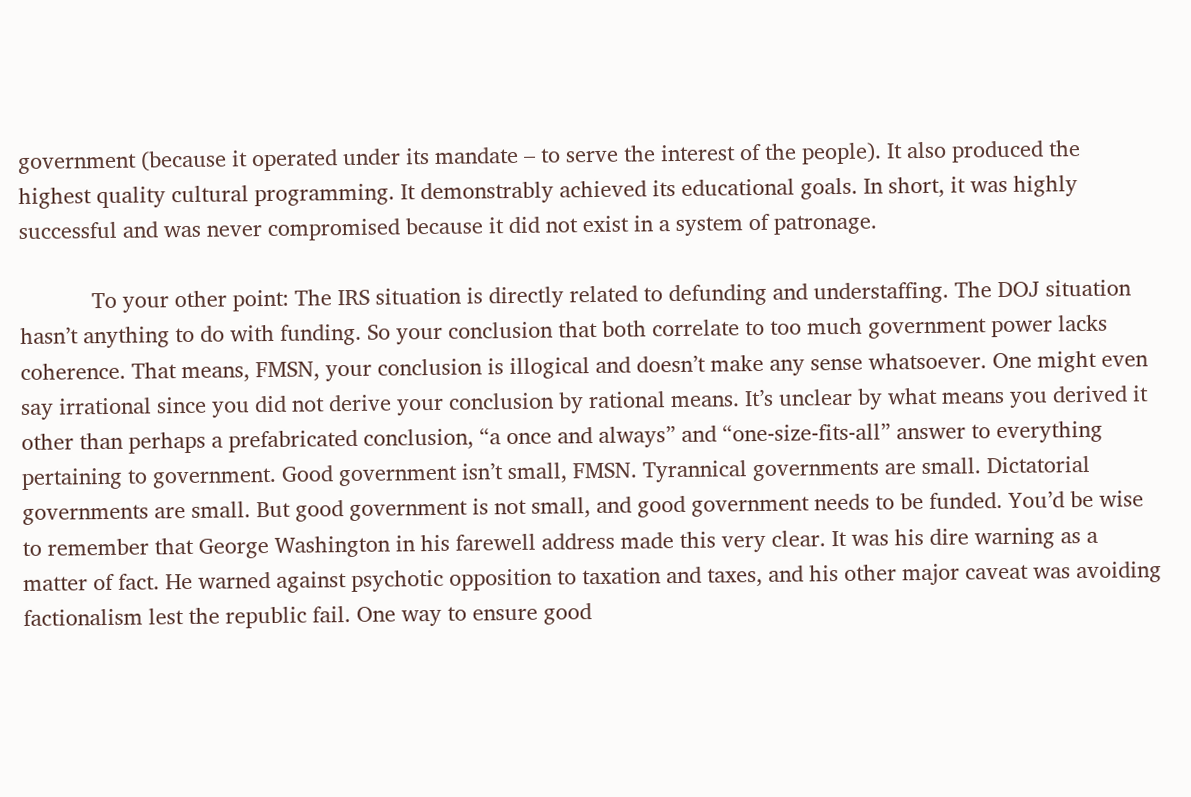government (because it operated under its mandate – to serve the interest of the people). It also produced the highest quality cultural programming. It demonstrably achieved its educational goals. In short, it was highly successful and was never compromised because it did not exist in a system of patronage.

            To your other point: The IRS situation is directly related to defunding and understaffing. The DOJ situation hasn’t anything to do with funding. So your conclusion that both correlate to too much government power lacks coherence. That means, FMSN, your conclusion is illogical and doesn’t make any sense whatsoever. One might even say irrational since you did not derive your conclusion by rational means. It’s unclear by what means you derived it other than perhaps a prefabricated conclusion, “a once and always” and “one-size-fits-all” answer to everything pertaining to government. Good government isn’t small, FMSN. Tyrannical governments are small. Dictatorial governments are small. But good government is not small, and good government needs to be funded. You’d be wise to remember that George Washington in his farewell address made this very clear. It was his dire warning as a matter of fact. He warned against psychotic opposition to taxation and taxes, and his other major caveat was avoiding factionalism lest the republic fail. One way to ensure good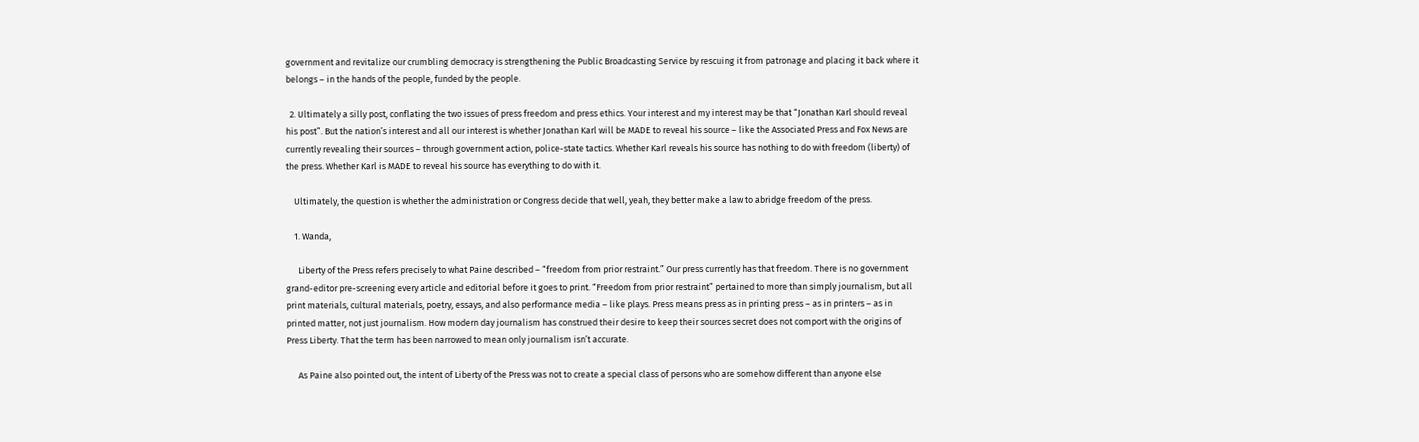government and revitalize our crumbling democracy is strengthening the Public Broadcasting Service by rescuing it from patronage and placing it back where it belongs – in the hands of the people, funded by the people.

  2. Ultimately a silly post, conflating the two issues of press freedom and press ethics. Your interest and my interest may be that “Jonathan Karl should reveal his post”. But the nation’s interest and all our interest is whether Jonathan Karl will be MADE to reveal his source – like the Associated Press and Fox News are currently revealing their sources – through government action, police-state tactics. Whether Karl reveals his source has nothing to do with freedom (liberty) of the press. Whether Karl is MADE to reveal his source has everything to do with it.

    Ultimately, the question is whether the administration or Congress decide that well, yeah, they better make a law to abridge freedom of the press.

    1. Wanda,

      Liberty of the Press refers precisely to what Paine described – “freedom from prior restraint.” Our press currently has that freedom. There is no government grand-editor pre-screening every article and editorial before it goes to print. “Freedom from prior restraint” pertained to more than simply journalism, but all print materials, cultural materials, poetry, essays, and also performance media – like plays. Press means press as in printing press – as in printers – as in printed matter, not just journalism. How modern day journalism has construed their desire to keep their sources secret does not comport with the origins of Press Liberty. That the term has been narrowed to mean only journalism isn’t accurate.

      As Paine also pointed out, the intent of Liberty of the Press was not to create a special class of persons who are somehow different than anyone else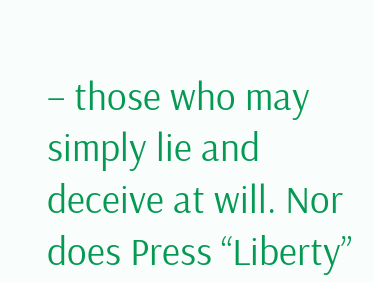– those who may simply lie and deceive at will. Nor does Press “Liberty”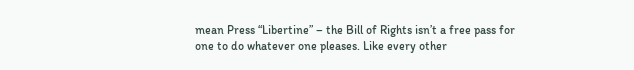mean Press “Libertine” – the Bill of Rights isn’t a free pass for one to do whatever one pleases. Like every other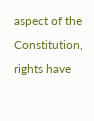aspect of the Constitution, rights have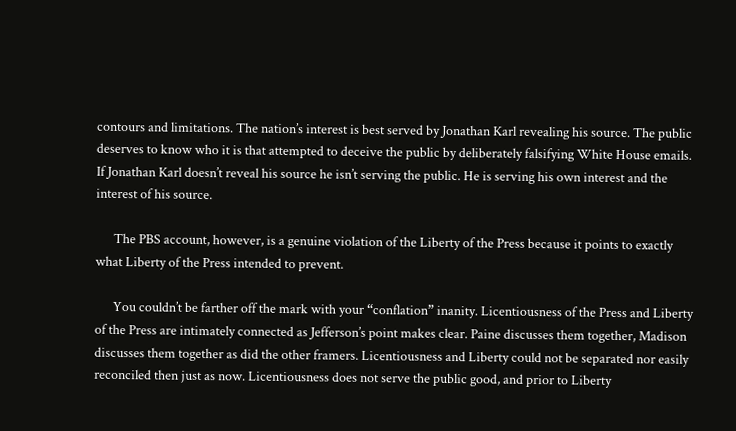contours and limitations. The nation’s interest is best served by Jonathan Karl revealing his source. The public deserves to know who it is that attempted to deceive the public by deliberately falsifying White House emails. If Jonathan Karl doesn’t reveal his source he isn’t serving the public. He is serving his own interest and the interest of his source.

      The PBS account, however, is a genuine violation of the Liberty of the Press because it points to exactly what Liberty of the Press intended to prevent.

      You couldn’t be farther off the mark with your “conflation” inanity. Licentiousness of the Press and Liberty of the Press are intimately connected as Jefferson’s point makes clear. Paine discusses them together, Madison discusses them together as did the other framers. Licentiousness and Liberty could not be separated nor easily reconciled then just as now. Licentiousness does not serve the public good, and prior to Liberty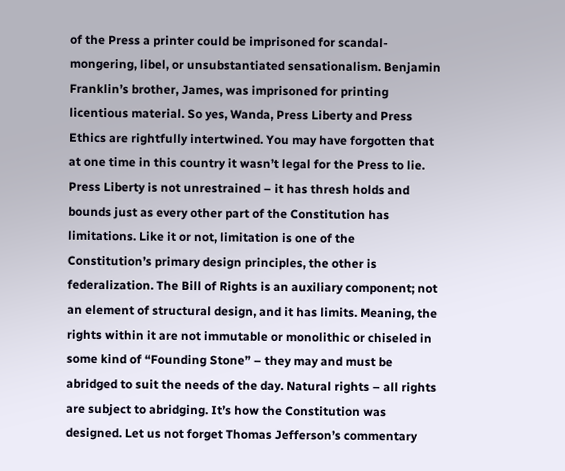of the Press a printer could be imprisoned for scandal-mongering, libel, or unsubstantiated sensationalism. Benjamin Franklin’s brother, James, was imprisoned for printing licentious material. So yes, Wanda, Press Liberty and Press Ethics are rightfully intertwined. You may have forgotten that at one time in this country it wasn’t legal for the Press to lie. Press Liberty is not unrestrained – it has thresh holds and bounds just as every other part of the Constitution has limitations. Like it or not, limitation is one of the Constitution’s primary design principles, the other is federalization. The Bill of Rights is an auxiliary component; not an element of structural design, and it has limits. Meaning, the rights within it are not immutable or monolithic or chiseled in some kind of “Founding Stone” – they may and must be abridged to suit the needs of the day. Natural rights – all rights are subject to abridging. It’s how the Constitution was designed. Let us not forget Thomas Jefferson’s commentary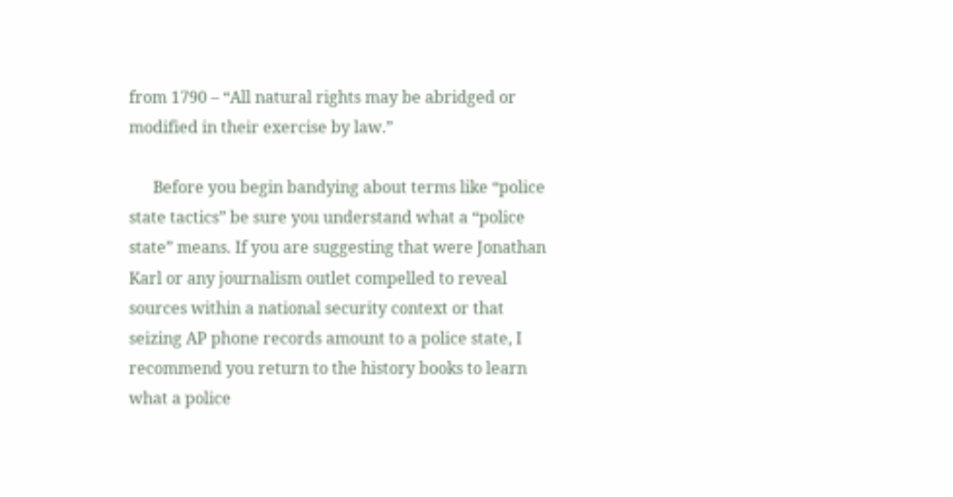from 1790 – “All natural rights may be abridged or modified in their exercise by law.”

      Before you begin bandying about terms like “police state tactics” be sure you understand what a “police state” means. If you are suggesting that were Jonathan Karl or any journalism outlet compelled to reveal sources within a national security context or that seizing AP phone records amount to a police state, I recommend you return to the history books to learn what a police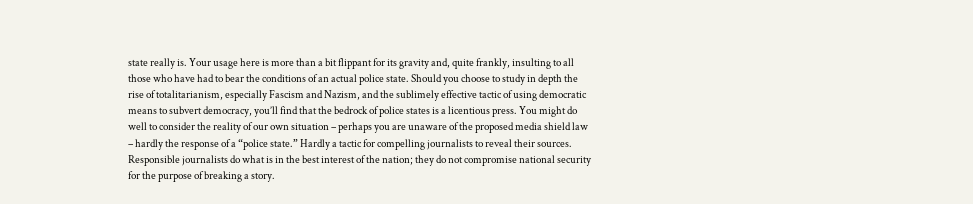state really is. Your usage here is more than a bit flippant for its gravity and, quite frankly, insulting to all those who have had to bear the conditions of an actual police state. Should you choose to study in depth the rise of totalitarianism, especially Fascism and Nazism, and the sublimely effective tactic of using democratic means to subvert democracy, you’ll find that the bedrock of police states is a licentious press. You might do well to consider the reality of our own situation – perhaps you are unaware of the proposed media shield law – hardly the response of a “police state.” Hardly a tactic for compelling journalists to reveal their sources. Responsible journalists do what is in the best interest of the nation; they do not compromise national security for the purpose of breaking a story.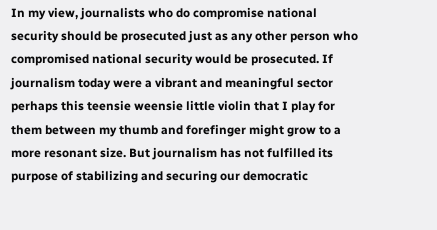In my view, journalists who do compromise national security should be prosecuted just as any other person who compromised national security would be prosecuted. If journalism today were a vibrant and meaningful sector perhaps this teensie weensie little violin that I play for them between my thumb and forefinger might grow to a more resonant size. But journalism has not fulfilled its purpose of stabilizing and securing our democratic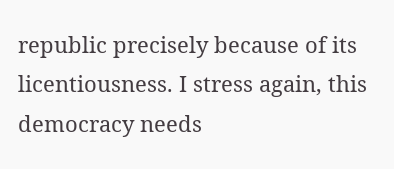republic precisely because of its licentiousness. I stress again, this democracy needs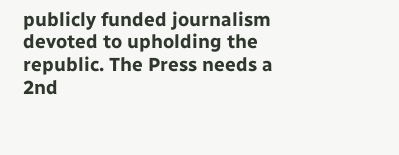publicly funded journalism devoted to upholding the republic. The Press needs a 2nd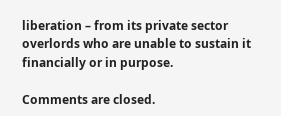liberation – from its private sector overlords who are unable to sustain it financially or in purpose.

Comments are closed.